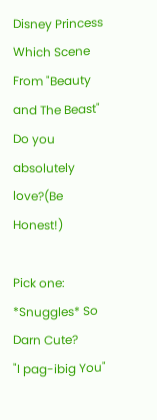Disney Princess Which Scene From "Beauty and The Beast" Do you absolutely love?(Be Honest!)

Pick one:
*Snuggles* So Darn Cute?
"I pag-ibig You"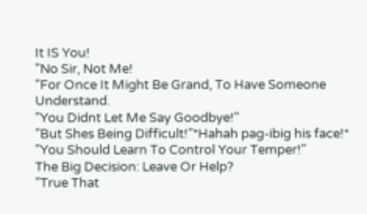It IS You!
"No Sir, Not Me!
"For Once It Might Be Grand, To Have Someone Understand.
"You Didnt Let Me Say Goodbye!"
"But Shes Being Difficult!"*Hahah pag-ibig his face!*
"You Should Learn To Control Your Temper!"
The Big Decision: Leave Or Help?
"True That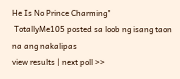He Is No Prince Charming"
 TotallyMe105 posted sa loob ng isang taon na ang nakalipas
view results | next poll >>